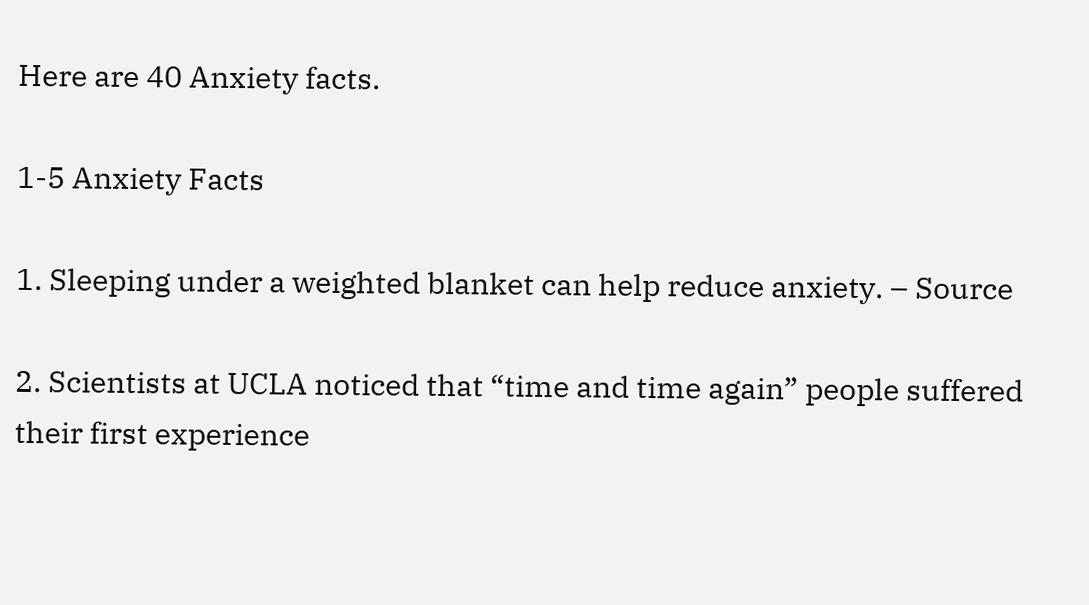Here are 40 Anxiety facts.

1-5 Anxiety Facts

1. Sleeping under a weighted blanket can help reduce anxiety. – Source

2. Scientists at UCLA noticed that “time and time again” people suffered their first experience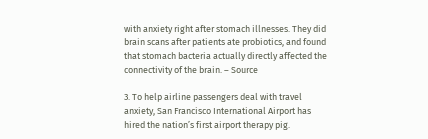with anxiety right after stomach illnesses. They did brain scans after patients ate probiotics, and found that stomach bacteria actually directly affected the connectivity of the brain. – Source

3. To help airline passengers deal with travel anxiety, San Francisco International Airport has hired the nation’s first airport therapy pig.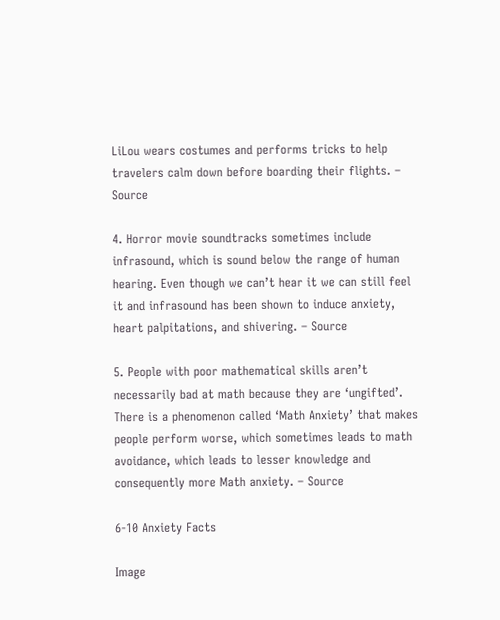LiLou wears costumes and performs tricks to help travelers calm down before boarding their flights. – Source

4. Horror movie soundtracks sometimes include infrasound, which is sound below the range of human hearing. Even though we can’t hear it we can still feel it and infrasound has been shown to induce anxiety, heart palpitations, and shivering. – Source

5. People with poor mathematical skills aren’t necessarily bad at math because they are ‘ungifted’. There is a phenomenon called ‘Math Anxiety’ that makes people perform worse, which sometimes leads to math avoidance, which leads to lesser knowledge and consequently more Math anxiety. – Source

6-10 Anxiety Facts

Image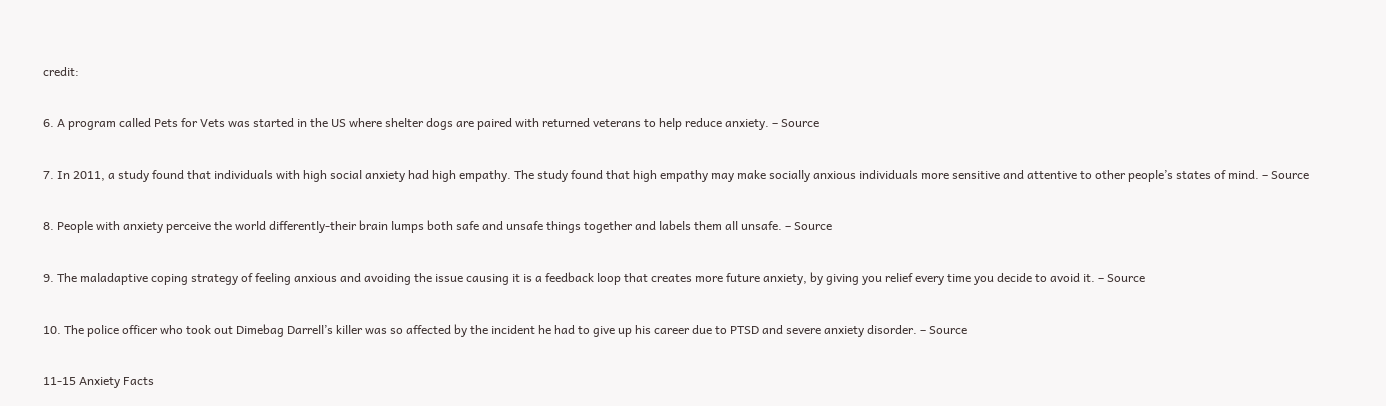credit:

6. A program called Pets for Vets was started in the US where shelter dogs are paired with returned veterans to help reduce anxiety. – Source

7. In 2011, a study found that individuals with high social anxiety had high empathy. The study found that high empathy may make socially anxious individuals more sensitive and attentive to other people’s states of mind. – Source

8. People with anxiety perceive the world differently-their brain lumps both safe and unsafe things together and labels them all unsafe. – Source

9. The maladaptive coping strategy of feeling anxious and avoiding the issue causing it is a feedback loop that creates more future anxiety, by giving you relief every time you decide to avoid it. – Source

10. The police officer who took out Dimebag Darrell’s killer was so affected by the incident he had to give up his career due to PTSD and severe anxiety disorder. – Source

11-15 Anxiety Facts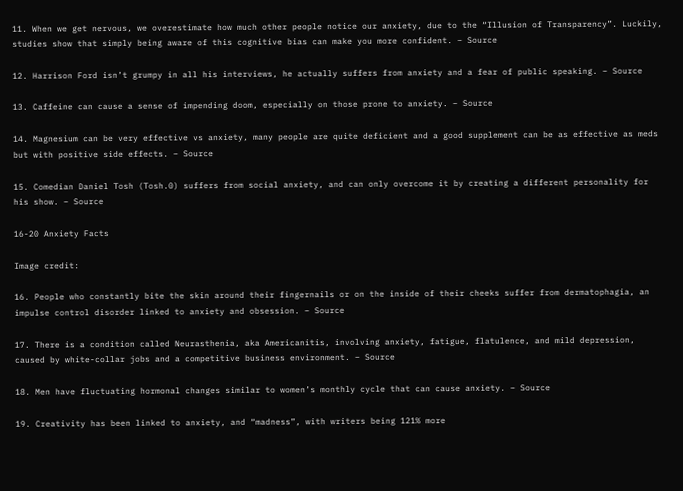11. When we get nervous, we overestimate how much other people notice our anxiety, due to the “Illusion of Transparency”. Luckily, studies show that simply being aware of this cognitive bias can make you more confident. – Source

12. Harrison Ford isn’t grumpy in all his interviews, he actually suffers from anxiety and a fear of public speaking. – Source

13. Caffeine can cause a sense of impending doom, especially on those prone to anxiety. – Source

14. Magnesium can be very effective vs anxiety, many people are quite deficient and a good supplement can be as effective as meds but with positive side effects. – Source

15. Comedian Daniel Tosh (Tosh.0) suffers from social anxiety, and can only overcome it by creating a different personality for his show. – Source

16-20 Anxiety Facts

Image credit:

16. People who constantly bite the skin around their fingernails or on the inside of their cheeks suffer from dermatophagia, an impulse control disorder linked to anxiety and obsession. – Source

17. There is a condition called Neurasthenia, aka Americanitis, involving anxiety, fatigue, flatulence, and mild depression, caused by white-collar jobs and a competitive business environment. – Source

18. Men have fluctuating hormonal changes similar to women’s monthly cycle that can cause anxiety. – Source

19. Creativity has been linked to anxiety, and “madness”, with writers being 121% more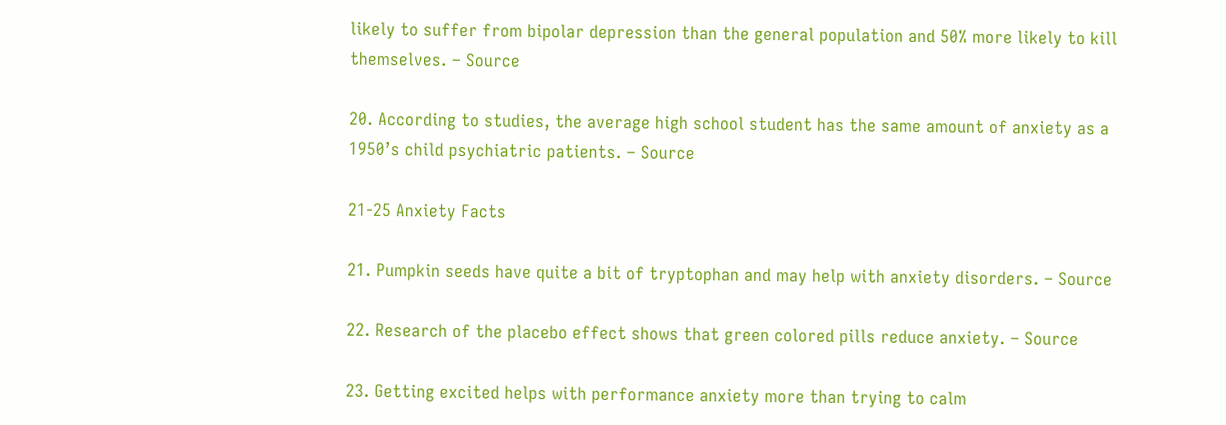likely to suffer from bipolar depression than the general population and 50% more likely to kill themselves. – Source

20. According to studies, the average high school student has the same amount of anxiety as a 1950’s child psychiatric patients. – Source

21-25 Anxiety Facts

21. Pumpkin seeds have quite a bit of tryptophan and may help with anxiety disorders. – Source

22. Research of the placebo effect shows that green colored pills reduce anxiety. – Source

23. Getting excited helps with performance anxiety more than trying to calm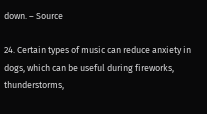down. – Source

24. Certain types of music can reduce anxiety in dogs, which can be useful during fireworks, thunderstorms,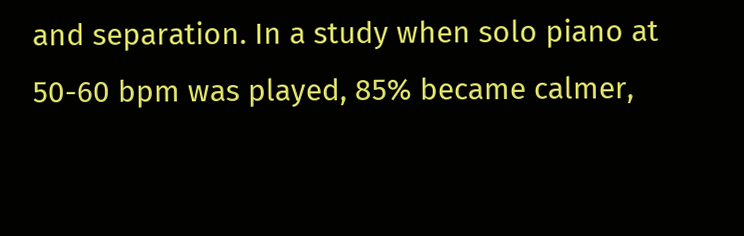and separation. In a study when solo piano at 50-60 bpm was played, 85% became calmer,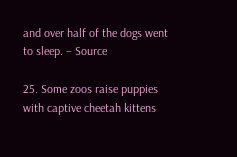and over half of the dogs went to sleep. – Source

25. Some zoos raise puppies with captive cheetah kittens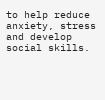to help reduce anxiety, stress and develop social skills.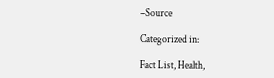–Source

Categorized in:

Fact List, Health,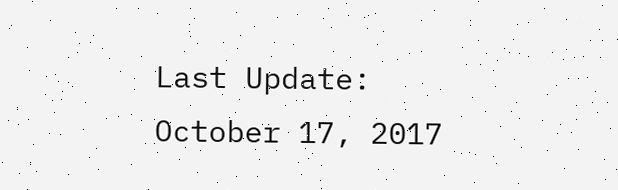Last Update: October 17, 2017